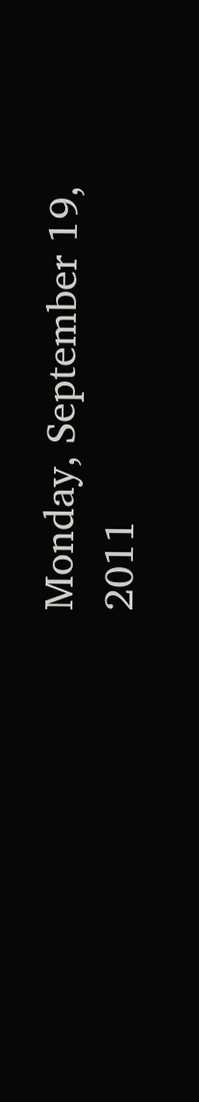Monday, September 19, 2011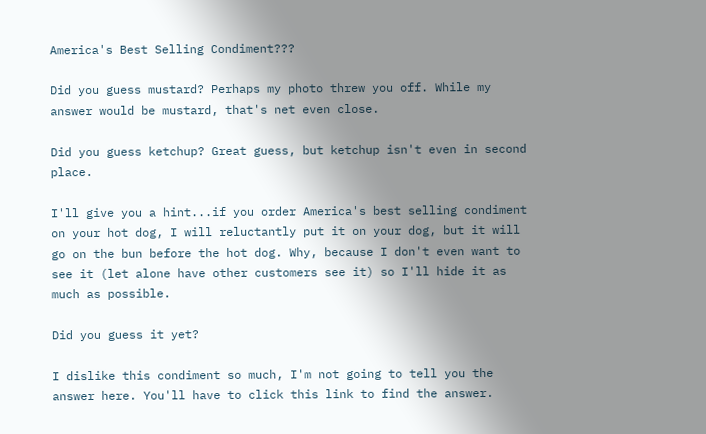America's Best Selling Condiment???

Did you guess mustard? Perhaps my photo threw you off. While my answer would be mustard, that's net even close.

Did you guess ketchup? Great guess, but ketchup isn't even in second place.

I'll give you a hint...if you order America's best selling condiment on your hot dog, I will reluctantly put it on your dog, but it will go on the bun before the hot dog. Why, because I don't even want to see it (let alone have other customers see it) so I'll hide it as much as possible.

Did you guess it yet?

I dislike this condiment so much, I'm not going to tell you the answer here. You'll have to click this link to find the answer.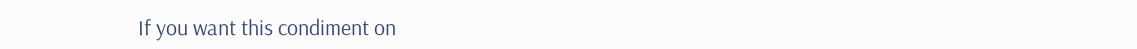If you want this condiment on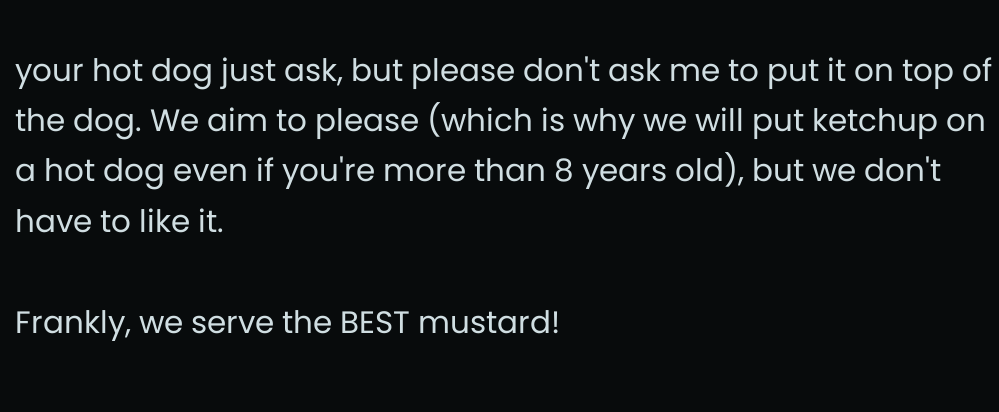your hot dog just ask, but please don't ask me to put it on top of the dog. We aim to please (which is why we will put ketchup on a hot dog even if you're more than 8 years old), but we don't have to like it.

Frankly, we serve the BEST mustard!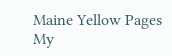Maine Yellow Pages
My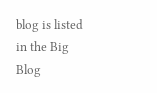blog is listed in the Big Blog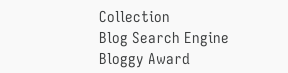Collection
Blog Search Engine
Bloggy Award